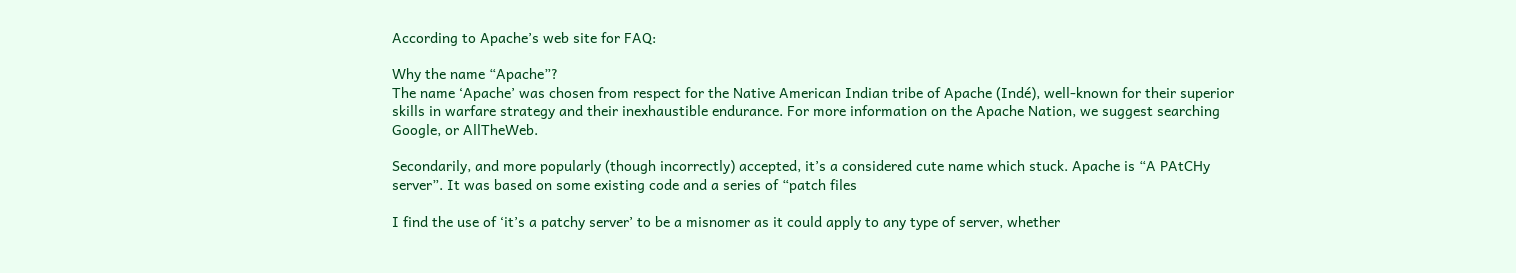According to Apache’s web site for FAQ:

Why the name “Apache”?
The name ‘Apache’ was chosen from respect for the Native American Indian tribe of Apache (Indé), well-known for their superior skills in warfare strategy and their inexhaustible endurance. For more information on the Apache Nation, we suggest searching Google, or AllTheWeb.

Secondarily, and more popularly (though incorrectly) accepted, it’s a considered cute name which stuck. Apache is “A PAtCHy server”. It was based on some existing code and a series of “patch files

I find the use of ‘it’s a patchy server’ to be a misnomer as it could apply to any type of server, whether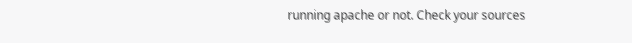running apache or not. Check your sources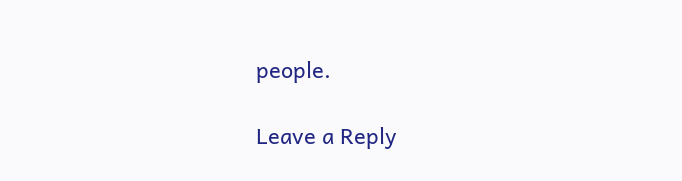people.

Leave a Reply